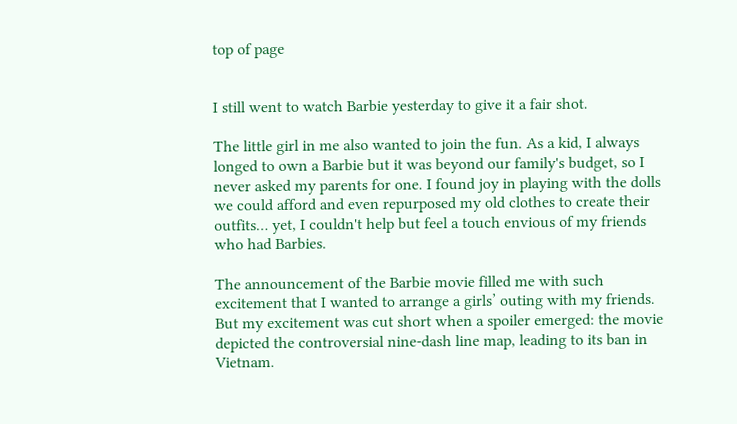top of page


I still went to watch Barbie yesterday to give it a fair shot.

The little girl in me also wanted to join the fun. As a kid, I always longed to own a Barbie but it was beyond our family's budget, so I never asked my parents for one. I found joy in playing with the dolls we could afford and even repurposed my old clothes to create their outfits… yet, I couldn't help but feel a touch envious of my friends who had Barbies.

The announcement of the Barbie movie filled me with such excitement that I wanted to arrange a girls’ outing with my friends. But my excitement was cut short when a spoiler emerged: the movie depicted the controversial nine-dash line map, leading to its ban in Vietnam.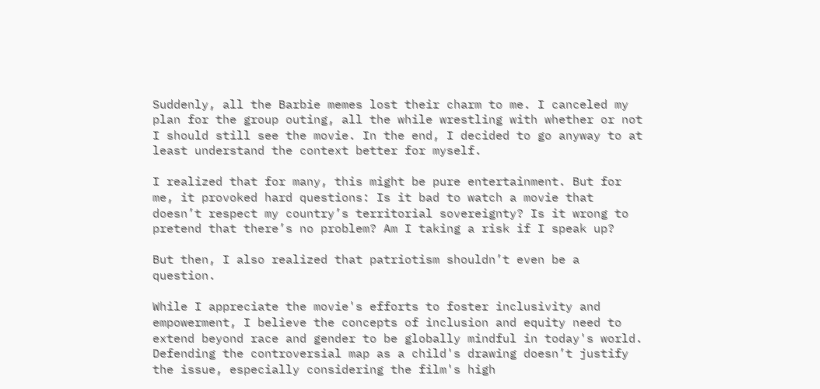Suddenly, all the Barbie memes lost their charm to me. I canceled my plan for the group outing, all the while wrestling with whether or not I should still see the movie. In the end, I decided to go anyway to at least understand the context better for myself.

I realized that for many, this might be pure entertainment. But for me, it provoked hard questions: Is it bad to watch a movie that doesn’t respect my country’s territorial sovereignty? Is it wrong to pretend that there’s no problem? Am I taking a risk if I speak up?

But then, I also realized that patriotism shouldn’t even be a question.

While I appreciate the movie's efforts to foster inclusivity and empowerment, I believe the concepts of inclusion and equity need to extend beyond race and gender to be globally mindful in today's world. Defending the controversial map as a child's drawing doesn’t justify the issue, especially considering the film's high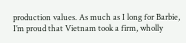production values. As much as I long for Barbie, I’m proud that Vietnam took a firm, wholly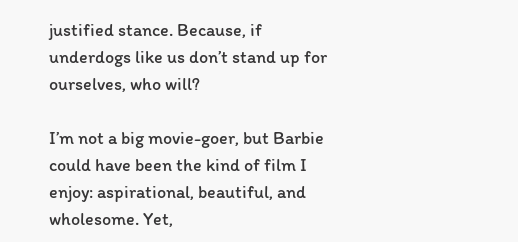justified stance. Because, if underdogs like us don’t stand up for ourselves, who will?

I’m not a big movie-goer, but Barbie could have been the kind of film I enjoy: aspirational, beautiful, and wholesome. Yet,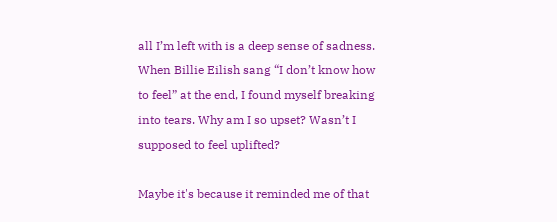all I’m left with is a deep sense of sadness. When Billie Eilish sang “I don’t know how to feel” at the end, I found myself breaking into tears. Why am I so upset? Wasn’t I supposed to feel uplifted?

Maybe it's because it reminded me of that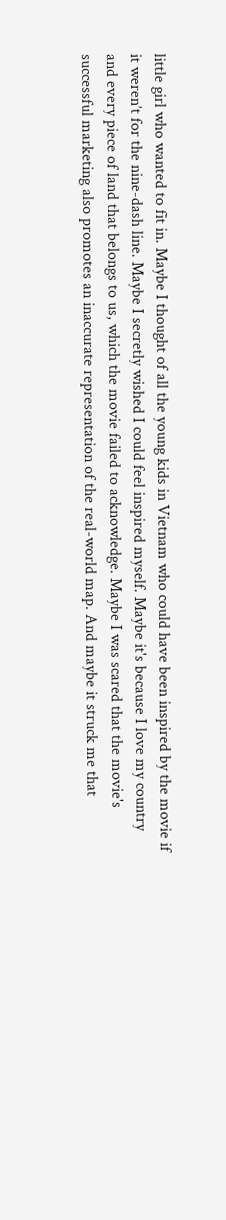little girl who wanted to fit in. Maybe I thought of all the young kids in Vietnam who could have been inspired by the movie if it weren’t for the nine-dash line. Maybe I secretly wished I could feel inspired myself. Maybe it's because I love my country and every piece of land that belongs to us, which the movie failed to acknowledge. Maybe I was scared that the movie's successful marketing also promotes an inaccurate representation of the real-world map. And maybe it struck me that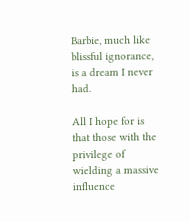Barbie, much like blissful ignorance, is a dream I never had.

All I hope for is that those with the privilege of wielding a massive influence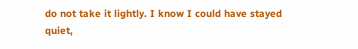do not take it lightly. I know I could have stayed quiet,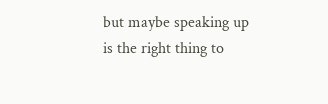but maybe speaking up is the right thing to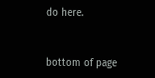do here.


bottom of page